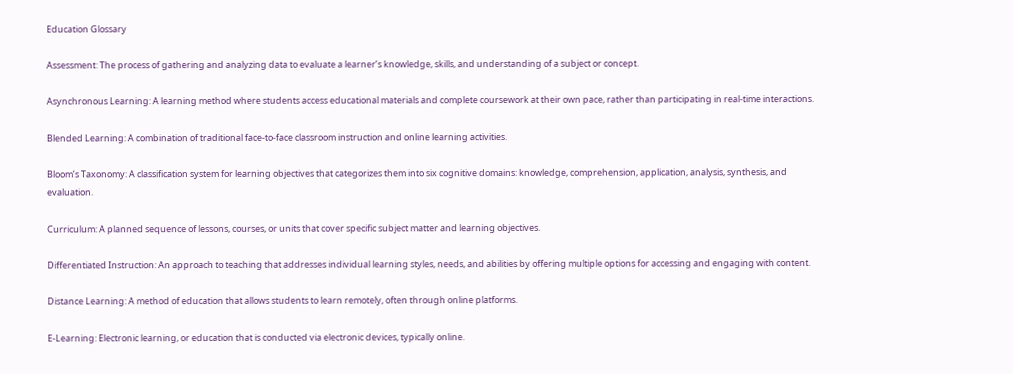Education Glossary

Assessment: The process of gathering and analyzing data to evaluate a learner’s knowledge, skills, and understanding of a subject or concept.

Asynchronous Learning: A learning method where students access educational materials and complete coursework at their own pace, rather than participating in real-time interactions.

Blended Learning: A combination of traditional face-to-face classroom instruction and online learning activities.

Bloom’s Taxonomy: A classification system for learning objectives that categorizes them into six cognitive domains: knowledge, comprehension, application, analysis, synthesis, and evaluation.

Curriculum: A planned sequence of lessons, courses, or units that cover specific subject matter and learning objectives.

Differentiated Instruction: An approach to teaching that addresses individual learning styles, needs, and abilities by offering multiple options for accessing and engaging with content.

Distance Learning: A method of education that allows students to learn remotely, often through online platforms.

E-Learning: Electronic learning, or education that is conducted via electronic devices, typically online.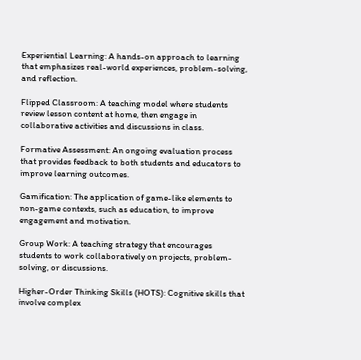Experiential Learning: A hands-on approach to learning that emphasizes real-world experiences, problem-solving, and reflection.

Flipped Classroom: A teaching model where students review lesson content at home, then engage in collaborative activities and discussions in class.

Formative Assessment: An ongoing evaluation process that provides feedback to both students and educators to improve learning outcomes.

Gamification: The application of game-like elements to non-game contexts, such as education, to improve engagement and motivation.

Group Work: A teaching strategy that encourages students to work collaboratively on projects, problem-solving, or discussions.

Higher-Order Thinking Skills (HOTS): Cognitive skills that involve complex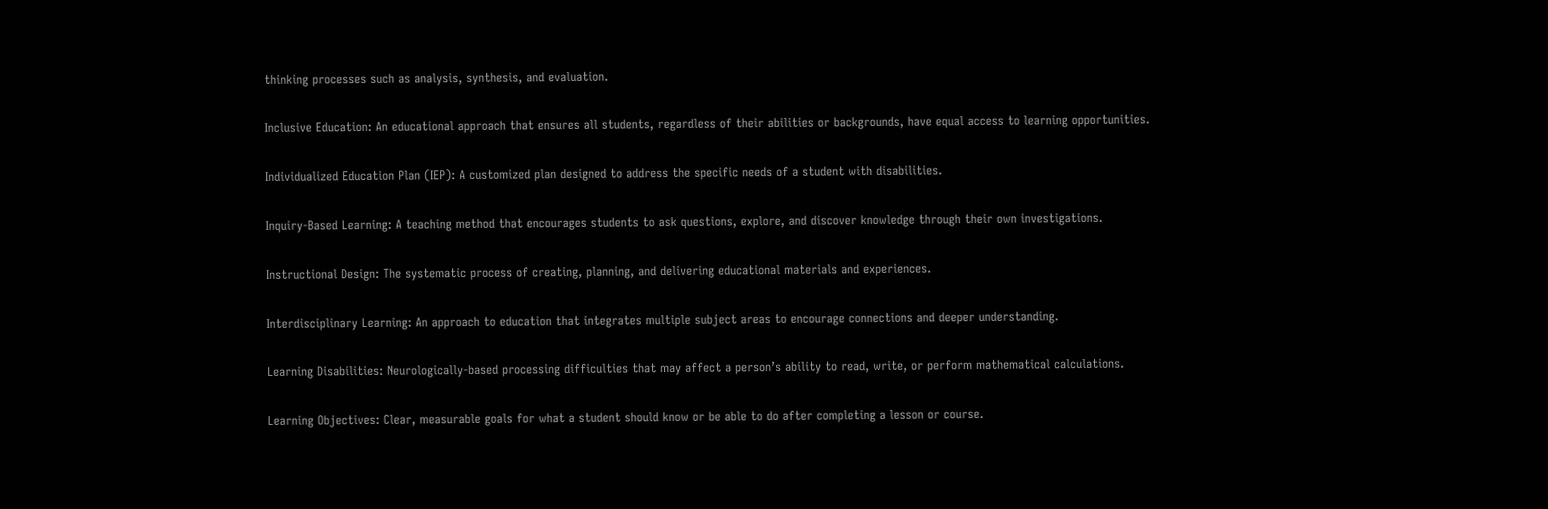thinking processes such as analysis, synthesis, and evaluation.

Inclusive Education: An educational approach that ensures all students, regardless of their abilities or backgrounds, have equal access to learning opportunities.

Individualized Education Plan (IEP): A customized plan designed to address the specific needs of a student with disabilities.

Inquiry-Based Learning: A teaching method that encourages students to ask questions, explore, and discover knowledge through their own investigations.

Instructional Design: The systematic process of creating, planning, and delivering educational materials and experiences.

Interdisciplinary Learning: An approach to education that integrates multiple subject areas to encourage connections and deeper understanding.

Learning Disabilities: Neurologically-based processing difficulties that may affect a person’s ability to read, write, or perform mathematical calculations.

Learning Objectives: Clear, measurable goals for what a student should know or be able to do after completing a lesson or course.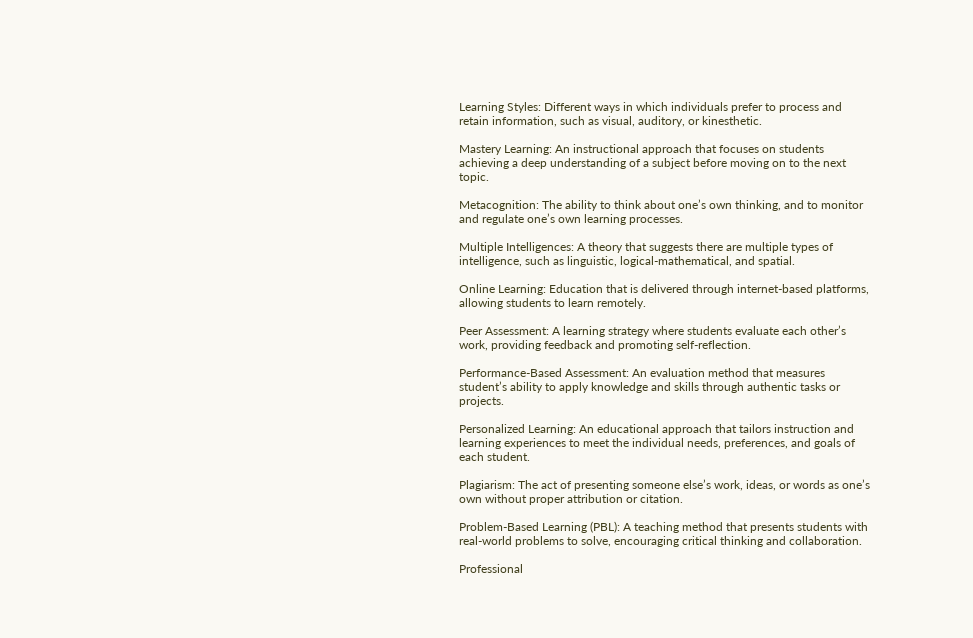Learning Styles: Different ways in which individuals prefer to process and retain information, such as visual, auditory, or kinesthetic.

Mastery Learning: An instructional approach that focuses on students achieving a deep understanding of a subject before moving on to the next topic.

Metacognition: The ability to think about one’s own thinking, and to monitor and regulate one’s own learning processes.

Multiple Intelligences: A theory that suggests there are multiple types of intelligence, such as linguistic, logical-mathematical, and spatial.

Online Learning: Education that is delivered through internet-based platforms, allowing students to learn remotely.

Peer Assessment: A learning strategy where students evaluate each other’s work, providing feedback and promoting self-reflection.

Performance-Based Assessment: An evaluation method that measures student’s ability to apply knowledge and skills through authentic tasks or projects.

Personalized Learning: An educational approach that tailors instruction and learning experiences to meet the individual needs, preferences, and goals of each student.

Plagiarism: The act of presenting someone else’s work, ideas, or words as one’s own without proper attribution or citation.

Problem-Based Learning (PBL): A teaching method that presents students with real-world problems to solve, encouraging critical thinking and collaboration.

Professional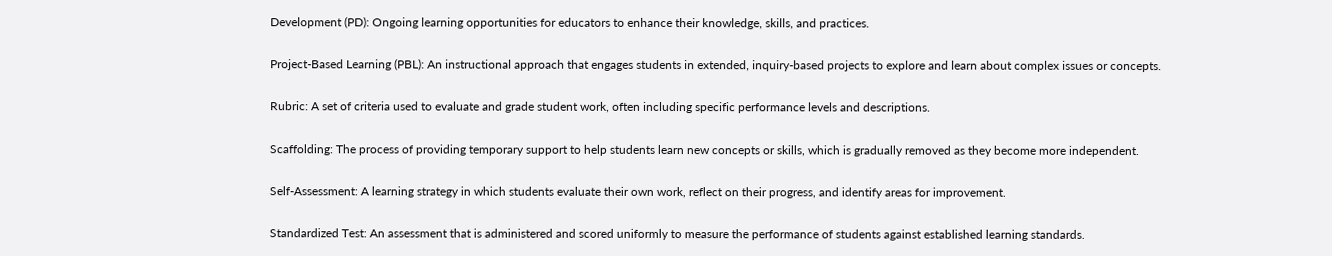Development (PD): Ongoing learning opportunities for educators to enhance their knowledge, skills, and practices.

Project-Based Learning (PBL): An instructional approach that engages students in extended, inquiry-based projects to explore and learn about complex issues or concepts.

Rubric: A set of criteria used to evaluate and grade student work, often including specific performance levels and descriptions.

Scaffolding: The process of providing temporary support to help students learn new concepts or skills, which is gradually removed as they become more independent.

Self-Assessment: A learning strategy in which students evaluate their own work, reflect on their progress, and identify areas for improvement.

Standardized Test: An assessment that is administered and scored uniformly to measure the performance of students against established learning standards.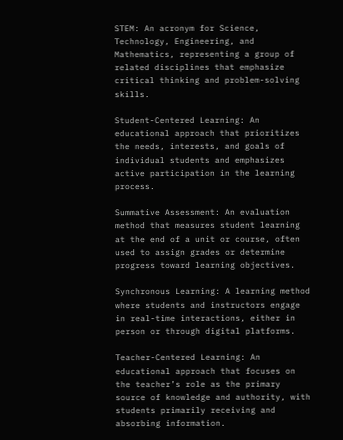STEM: An acronym for Science, Technology, Engineering, and Mathematics, representing a group of related disciplines that emphasize critical thinking and problem-solving skills.

Student-Centered Learning: An educational approach that prioritizes the needs, interests, and goals of individual students and emphasizes active participation in the learning process.

Summative Assessment: An evaluation method that measures student learning at the end of a unit or course, often used to assign grades or determine progress toward learning objectives.

Synchronous Learning: A learning method where students and instructors engage in real-time interactions, either in person or through digital platforms.

Teacher-Centered Learning: An educational approach that focuses on the teacher’s role as the primary source of knowledge and authority, with students primarily receiving and absorbing information.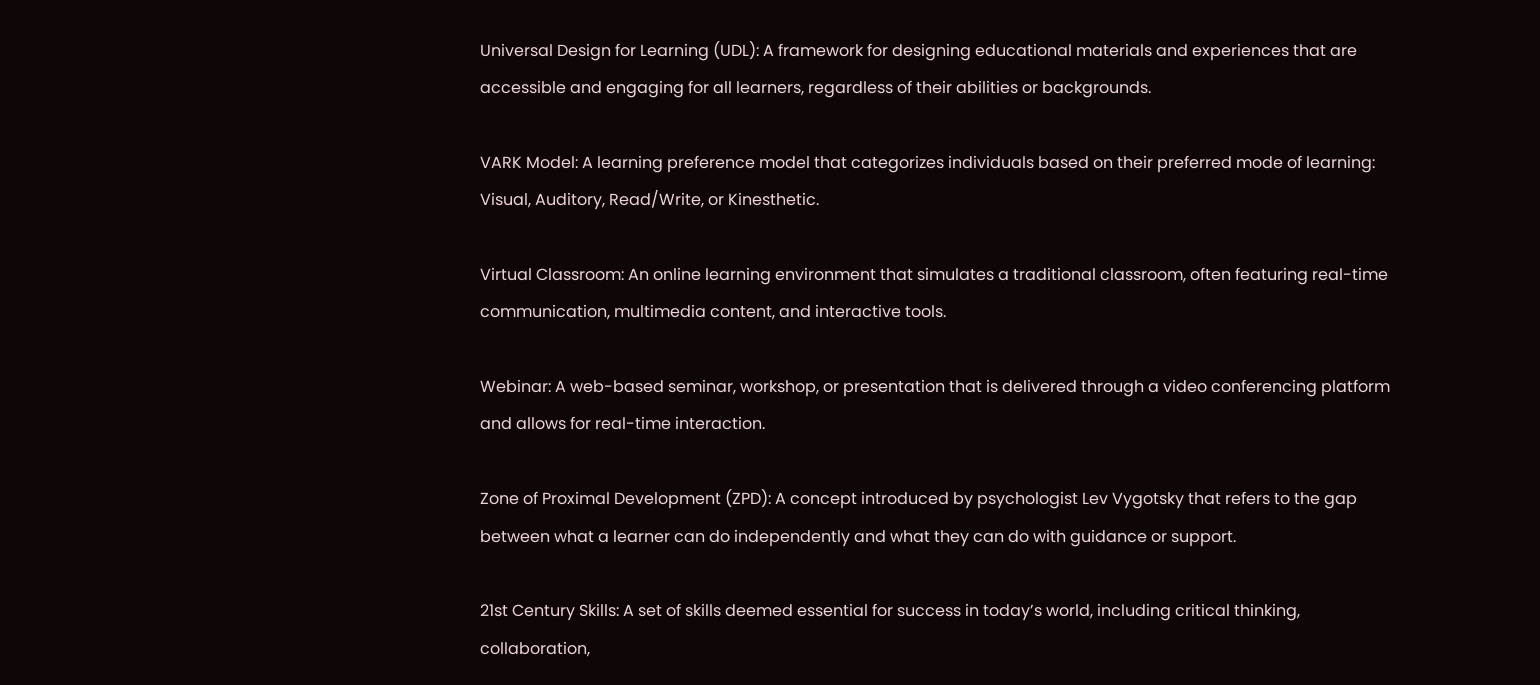Universal Design for Learning (UDL): A framework for designing educational materials and experiences that are accessible and engaging for all learners, regardless of their abilities or backgrounds.

VARK Model: A learning preference model that categorizes individuals based on their preferred mode of learning: Visual, Auditory, Read/Write, or Kinesthetic.

Virtual Classroom: An online learning environment that simulates a traditional classroom, often featuring real-time communication, multimedia content, and interactive tools.

Webinar: A web-based seminar, workshop, or presentation that is delivered through a video conferencing platform and allows for real-time interaction.

Zone of Proximal Development (ZPD): A concept introduced by psychologist Lev Vygotsky that refers to the gap between what a learner can do independently and what they can do with guidance or support.

21st Century Skills: A set of skills deemed essential for success in today’s world, including critical thinking, collaboration,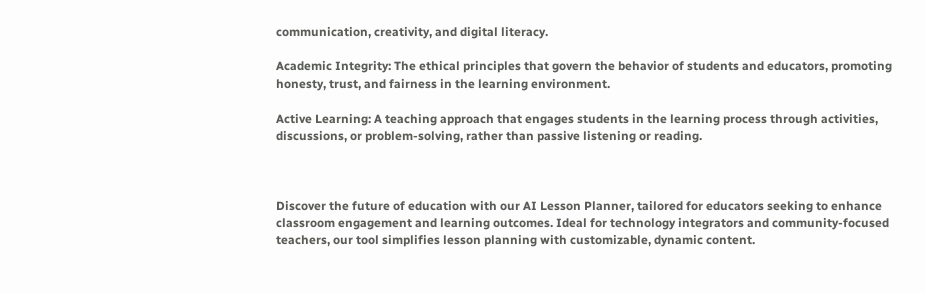communication, creativity, and digital literacy.

Academic Integrity: The ethical principles that govern the behavior of students and educators, promoting honesty, trust, and fairness in the learning environment.

Active Learning: A teaching approach that engages students in the learning process through activities, discussions, or problem-solving, rather than passive listening or reading.



Discover the future of education with our AI Lesson Planner, tailored for educators seeking to enhance classroom engagement and learning outcomes. Ideal for technology integrators and community-focused teachers, our tool simplifies lesson planning with customizable, dynamic content.